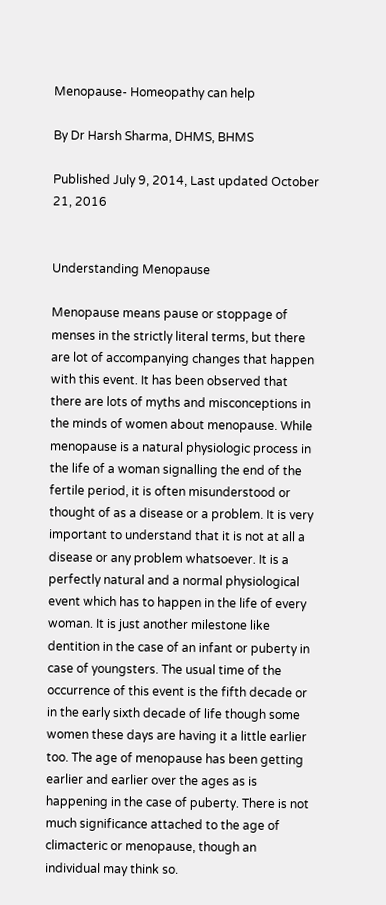Menopause- Homeopathy can help

By Dr Harsh Sharma, DHMS, BHMS

Published July 9, 2014, Last updated October 21, 2016


Understanding Menopause

Menopause means pause or stoppage of menses in the strictly literal terms, but there are lot of accompanying changes that happen with this event. It has been observed that there are lots of myths and misconceptions in the minds of women about menopause. While menopause is a natural physiologic process in the life of a woman signalling the end of the fertile period, it is often misunderstood or thought of as a disease or a problem. It is very important to understand that it is not at all a disease or any problem whatsoever. It is a perfectly natural and a normal physiological event which has to happen in the life of every woman. It is just another milestone like dentition in the case of an infant or puberty in case of youngsters. The usual time of the occurrence of this event is the fifth decade or in the early sixth decade of life though some women these days are having it a little earlier too. The age of menopause has been getting earlier and earlier over the ages as is happening in the case of puberty. There is not much significance attached to the age of climacteric or menopause, though an individual may think so.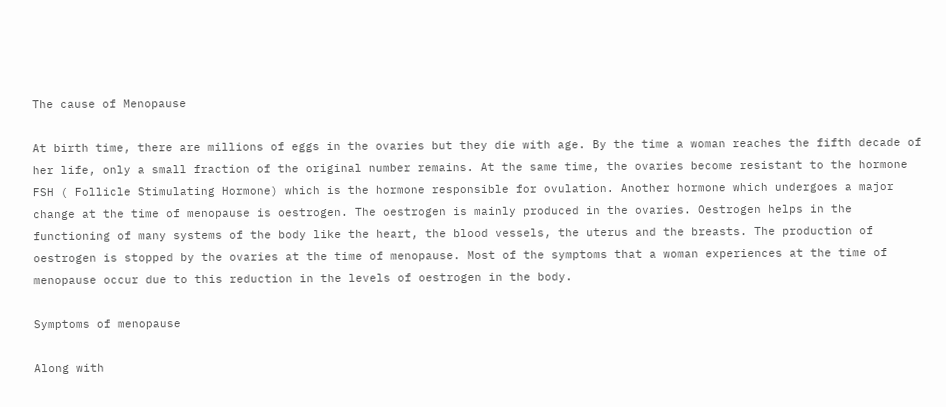The cause of Menopause

At birth time, there are millions of eggs in the ovaries but they die with age. By the time a woman reaches the fifth decade of her life, only a small fraction of the original number remains. At the same time, the ovaries become resistant to the hormone FSH ( Follicle Stimulating Hormone) which is the hormone responsible for ovulation. Another hormone which undergoes a major change at the time of menopause is oestrogen. The oestrogen is mainly produced in the ovaries. Oestrogen helps in the functioning of many systems of the body like the heart, the blood vessels, the uterus and the breasts. The production of oestrogen is stopped by the ovaries at the time of menopause. Most of the symptoms that a woman experiences at the time of menopause occur due to this reduction in the levels of oestrogen in the body.

Symptoms of menopause

Along with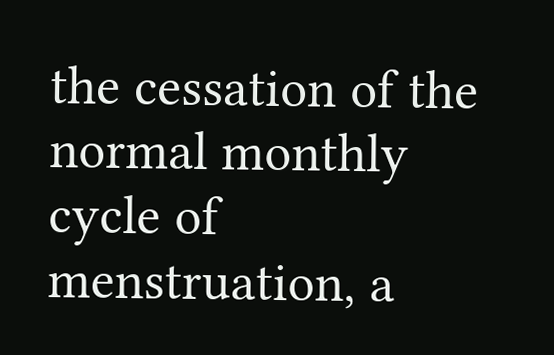the cessation of the normal monthly cycle of menstruation, a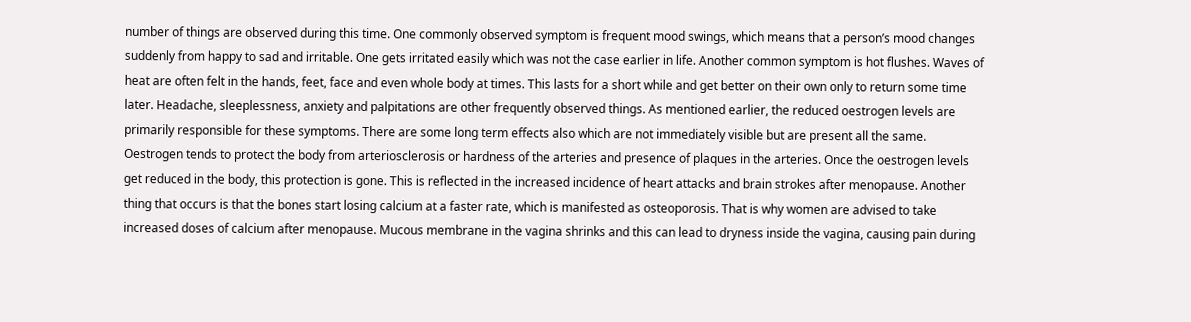number of things are observed during this time. One commonly observed symptom is frequent mood swings, which means that a person’s mood changes suddenly from happy to sad and irritable. One gets irritated easily which was not the case earlier in life. Another common symptom is hot flushes. Waves of heat are often felt in the hands, feet, face and even whole body at times. This lasts for a short while and get better on their own only to return some time later. Headache, sleeplessness, anxiety and palpitations are other frequently observed things. As mentioned earlier, the reduced oestrogen levels are primarily responsible for these symptoms. There are some long term effects also which are not immediately visible but are present all the same. Oestrogen tends to protect the body from arteriosclerosis or hardness of the arteries and presence of plaques in the arteries. Once the oestrogen levels get reduced in the body, this protection is gone. This is reflected in the increased incidence of heart attacks and brain strokes after menopause. Another thing that occurs is that the bones start losing calcium at a faster rate, which is manifested as osteoporosis. That is why women are advised to take increased doses of calcium after menopause. Mucous membrane in the vagina shrinks and this can lead to dryness inside the vagina, causing pain during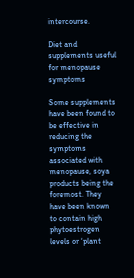intercourse.

Diet and supplements useful for menopause symptoms

Some supplements have been found to be effective in reducing the symptoms associated with menopause, soya products being the foremost. They have been known to contain high phytoestrogen levels or ‘plant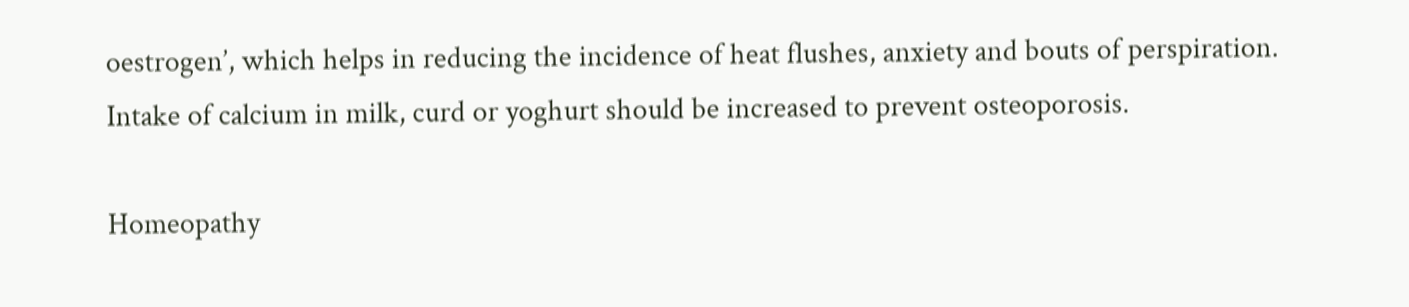oestrogen’, which helps in reducing the incidence of heat flushes, anxiety and bouts of perspiration. Intake of calcium in milk, curd or yoghurt should be increased to prevent osteoporosis.

Homeopathy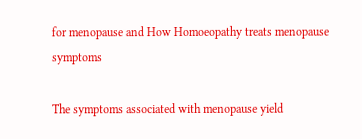for menopause and How Homoeopathy treats menopause symptoms

The symptoms associated with menopause yield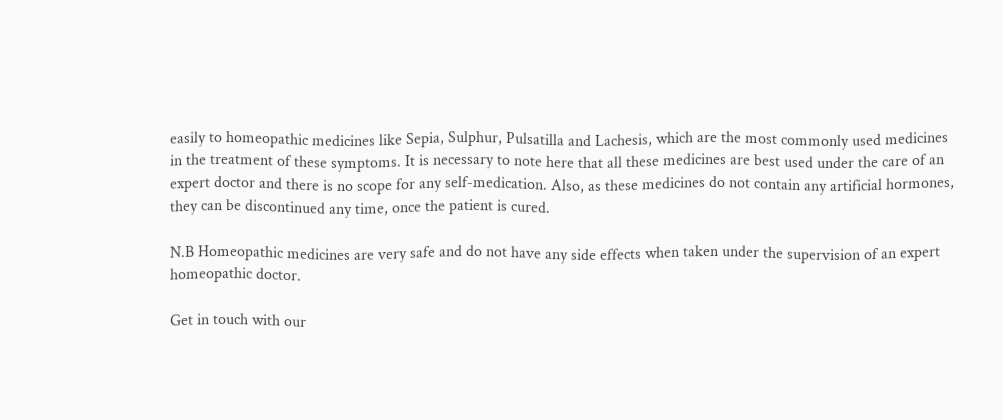easily to homeopathic medicines like Sepia, Sulphur, Pulsatilla and Lachesis, which are the most commonly used medicines in the treatment of these symptoms. It is necessary to note here that all these medicines are best used under the care of an expert doctor and there is no scope for any self-medication. Also, as these medicines do not contain any artificial hormones, they can be discontinued any time, once the patient is cured.

N.B Homeopathic medicines are very safe and do not have any side effects when taken under the supervision of an expert homeopathic doctor.

Get in touch with our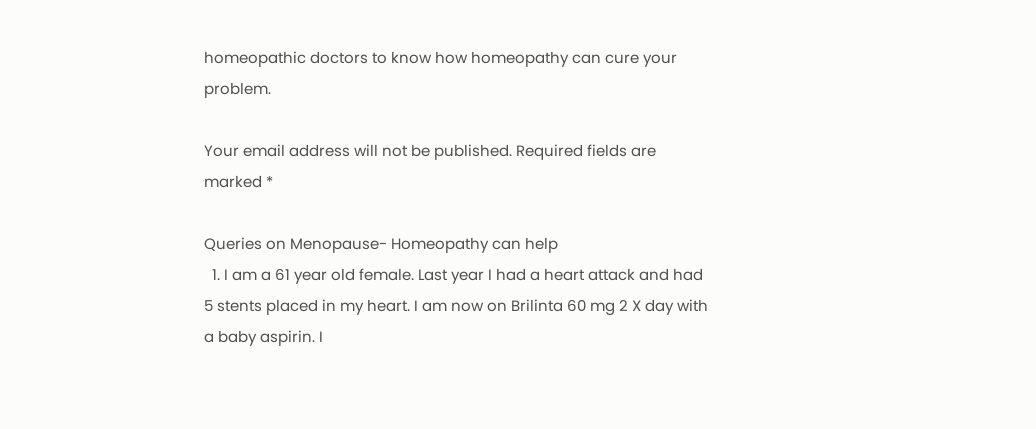homeopathic doctors to know how homeopathy can cure your problem.

Your email address will not be published. Required fields are marked *

Queries on Menopause- Homeopathy can help
  1. I am a 61 year old female. Last year I had a heart attack and had 5 stents placed in my heart. I am now on Brilinta 60 mg 2 X day with a baby aspirin. I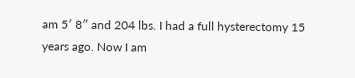am 5′ 8″ and 204 lbs. I had a full hysterectomy 15 years ago. Now I am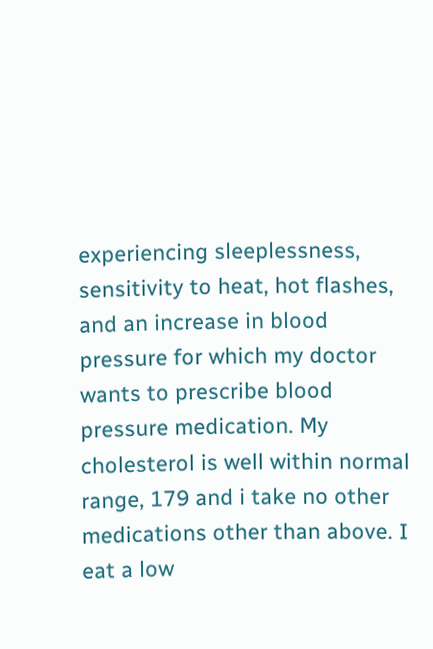experiencing sleeplessness, sensitivity to heat, hot flashes, and an increase in blood pressure for which my doctor wants to prescribe blood pressure medication. My cholesterol is well within normal range, 179 and i take no other medications other than above. I eat a low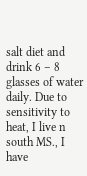salt diet and drink 6 – 8 glasses of water daily. Due to sensitivity to heat, I live n south MS., I have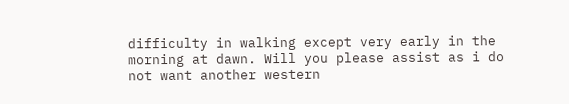difficulty in walking except very early in the morning at dawn. Will you please assist as i do not want another western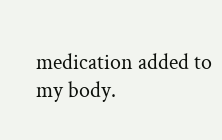medication added to my body.